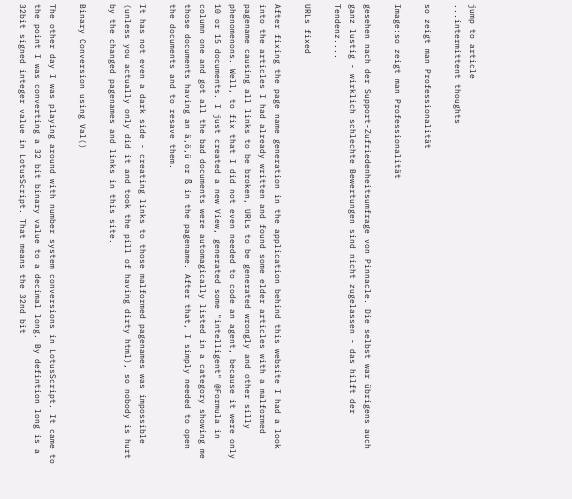jump to article
...intermittent thoughts

so zeigt man Professionalität

Image:so zeigt man Professionalität

gesehen nach der Support-Zufriedenheitsumfrage von Pinnacle. Die selbst war übrigens auch ganz lustig - wirklich schlechte Bewertungen sind nicht zugelassen - das hilft der Tendenz....

URLs fixed

After fixing the page name generation in the application behind this website I had a look into the articles I had already written and found some elder articles with a malformed pagename causing all links to be broken, URLs to be generated wrongly and other silly phenomenons. Well, to fix that I did not even needed to code an agent, because it were only 10 or 15 documents. I just created a new View, generated some "intelligent" @Formula in column one and got all the bad documents were automagically listed in a category showing me those documents having an ä,ö,ü or ß in the pagename. After that, I simply needed to open the documents and to resave them.

It has not even a dark side - creating links to those malformed pagenames was impossible (unless you actually only did it and took the pill of having dirty html), so nobody is hurt by the changed pagenames and links in this site.

Binary Conversion using Val()

The other day I was playing around with number system conversions in LotusScript. It came to the point I was converting a 32 bit binary value to a decimal long. By defintion long is a 32bit signed integer value in LotusScript. That means the 32nd bit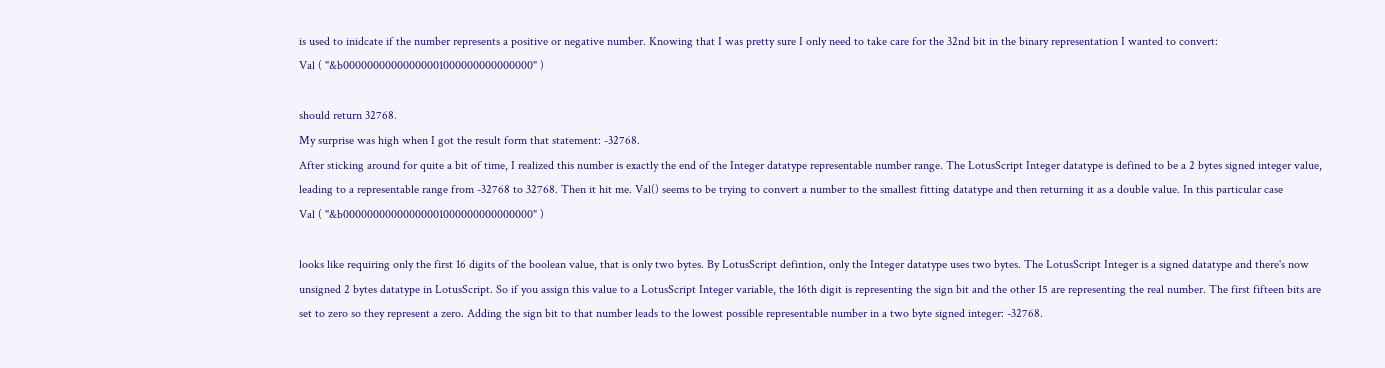is used to inidcate if the number represents a positive or negative number. Knowing that I was pretty sure I only need to take care for the 32nd bit in the binary representation I wanted to convert:
Val ( "&b00000000000000001000000000000000" )

should return 32768.
My surprise was high when I got the result form that statement: -32768.
After sticking around for quite a bit of time, I realized this number is exactly the end of the Integer datatype representable number range. The LotusScript Integer datatype is defined to be a 2 bytes signed integer value, leading to a representable range from -32768 to 32768. Then it hit me. Val() seems to be trying to convert a number to the smallest fitting datatype and then returning it as a double value. In this particular case
Val ( "&b00000000000000001000000000000000" )

looks like requiring only the first 16 digits of the boolean value, that is only two bytes. By LotusScript defintion, only the Integer datatype uses two bytes. The LotusScript Integer is a signed datatype and there's now unsigned 2 bytes datatype in LotusScript. So if you assign this value to a LotusScript Integer variable, the 16th digit is representing the sign bit and the other 15 are representing the real number. The first fifteen bits are set to zero so they represent a zero. Adding the sign bit to that number leads to the lowest possible representable number in a two byte signed integer: -32768.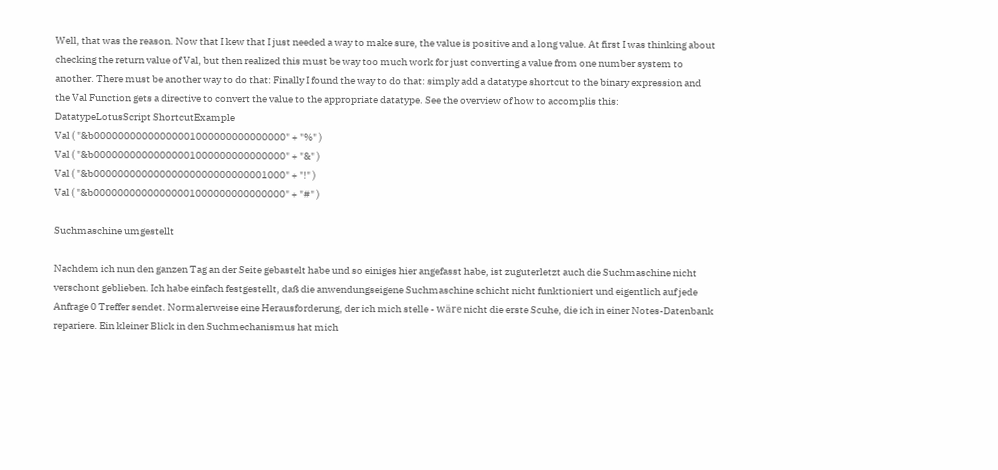Well, that was the reason. Now that I kew that I just needed a way to make sure, the value is positive and a long value. At first I was thinking about checking the return value of Val, but then realized this must be way too much work for just converting a value from one number system to another. There must be another way to do that: Finally I found the way to do that: simply add a datatype shortcut to the binary expression and the Val Function gets a directive to convert the value to the appropriate datatype. See the overview of how to accomplis this:
DatatypeLotusScript ShortcutExample
Val ( "&b00000000000000001000000000000000" + "%" )
Val ( "&b00000000000000001000000000000000" + "&" )
Val ( "&b00000000000000000000000000001000" + "!" )
Val ( "&b00000000000000001000000000000000" + "#" )

Suchmaschine umgestellt

Nachdem ich nun den ganzen Tag an der Seite gebastelt habe und so einiges hier angefasst habe, ist zuguterletzt auch die Suchmaschine nicht verschont geblieben. Ich habe einfach festgestellt, daß die anwendungseigene Suchmaschine schicht nicht funktioniert und eigentlich auf jede Anfrage 0 Treffer sendet. Normalerweise eine Herausforderung, der ich mich stelle - wäre nicht die erste Scuhe, die ich in einer Notes-Datenbank repariere. Ein kleiner Blick in den Suchmechanismus hat mich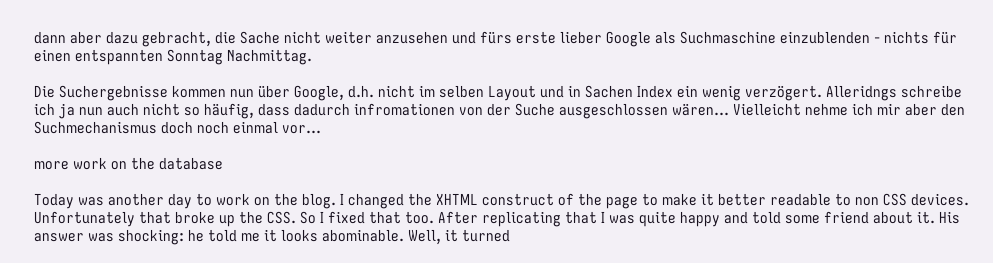dann aber dazu gebracht, die Sache nicht weiter anzusehen und fürs erste lieber Google als Suchmaschine einzublenden - nichts für einen entspannten Sonntag Nachmittag.

Die Suchergebnisse kommen nun über Google, d.h. nicht im selben Layout und in Sachen Index ein wenig verzögert. Alleridngs schreibe ich ja nun auch nicht so häufig, dass dadurch infromationen von der Suche ausgeschlossen wären... Vielleicht nehme ich mir aber den Suchmechanismus doch noch einmal vor...

more work on the database

Today was another day to work on the blog. I changed the XHTML construct of the page to make it better readable to non CSS devices. Unfortunately that broke up the CSS. So I fixed that too. After replicating that I was quite happy and told some friend about it. His answer was shocking: he told me it looks abominable. Well, it turned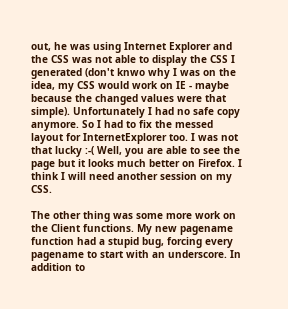out, he was using Internet Explorer and the CSS was not able to display the CSS I generated (don't knwo why I was on the idea, my CSS would work on IE - maybe because the changed values were that simple). Unfortunately I had no safe copy anymore. So I had to fix the messed layout for InternetExplorer too. I was not that lucky :-( Well, you are able to see the page but it looks much better on Firefox. I think I will need another session on my CSS.

The other thing was some more work on the Client functions. My new pagename function had a stupid bug, forcing every pagename to start with an underscore. In addition to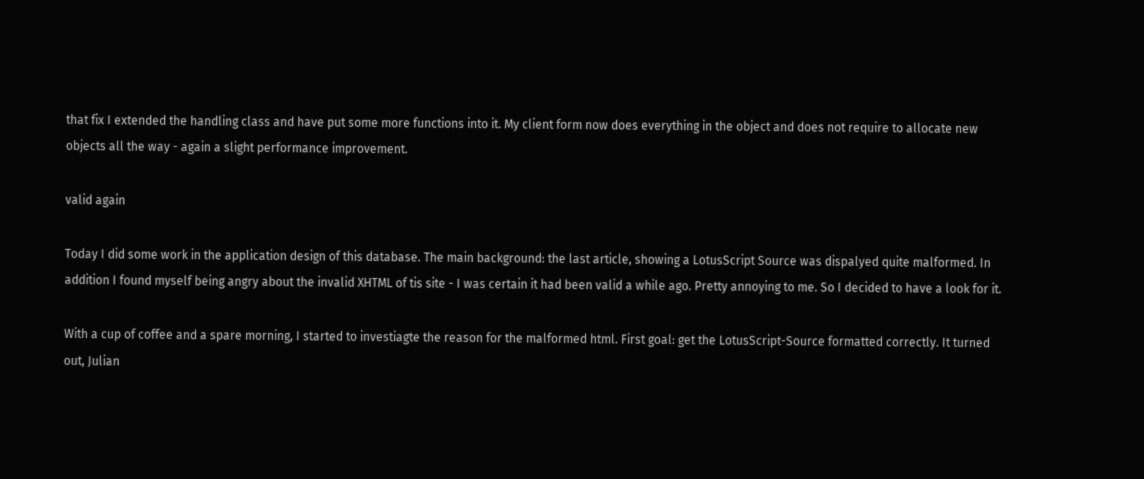that fix I extended the handling class and have put some more functions into it. My client form now does everything in the object and does not require to allocate new objects all the way - again a slight performance improvement.

valid again

Today I did some work in the application design of this database. The main background: the last article, showing a LotusScript Source was dispalyed quite malformed. In addition I found myself being angry about the invalid XHTML of tis site - I was certain it had been valid a while ago. Pretty annoying to me. So I decided to have a look for it.

With a cup of coffee and a spare morning, I started to investiagte the reason for the malformed html. First goal: get the LotusScript-Source formatted correctly. It turned out, Julian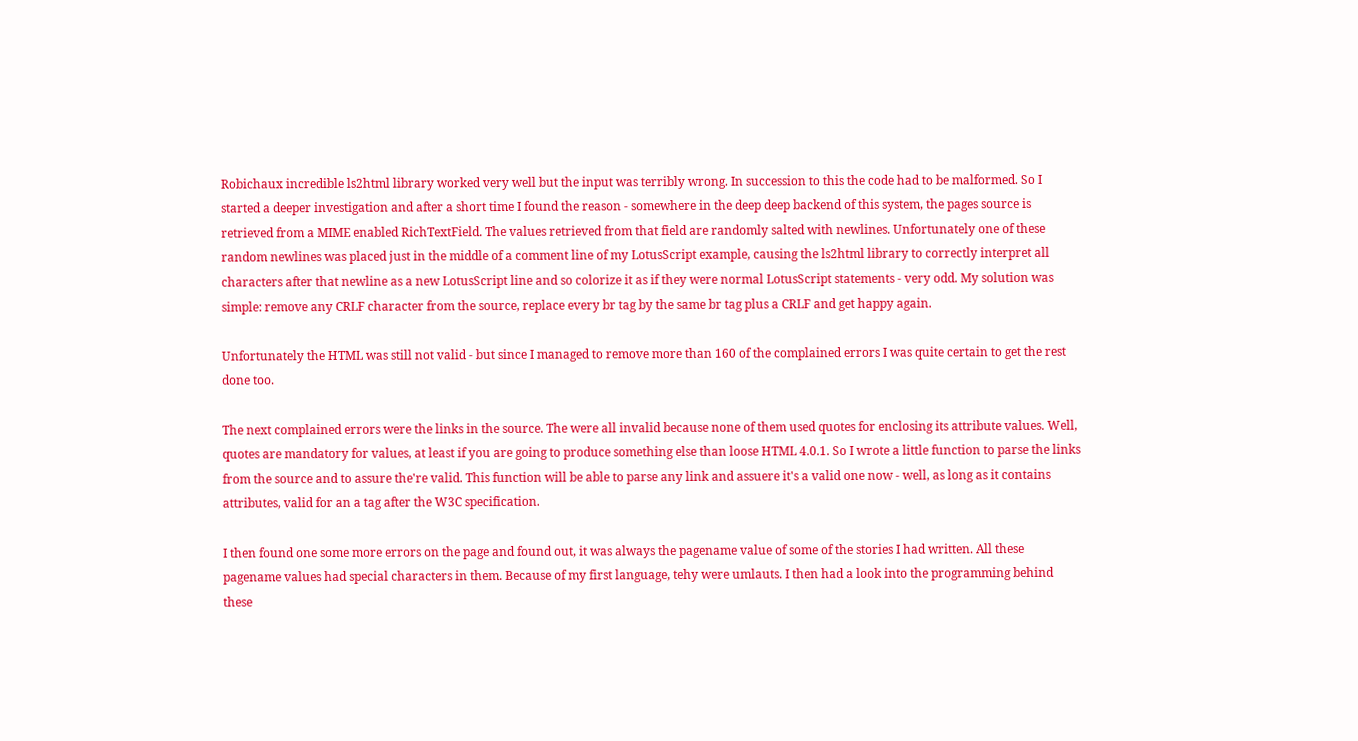Robichaux incredible ls2html library worked very well but the input was terribly wrong. In succession to this the code had to be malformed. So I started a deeper investigation and after a short time I found the reason - somewhere in the deep deep backend of this system, the pages source is retrieved from a MIME enabled RichTextField. The values retrieved from that field are randomly salted with newlines. Unfortunately one of these random newlines was placed just in the middle of a comment line of my LotusScript example, causing the ls2html library to correctly interpret all characters after that newline as a new LotusScript line and so colorize it as if they were normal LotusScript statements - very odd. My solution was simple: remove any CRLF character from the source, replace every br tag by the same br tag plus a CRLF and get happy again.

Unfortunately the HTML was still not valid - but since I managed to remove more than 160 of the complained errors I was quite certain to get the rest done too.

The next complained errors were the links in the source. The were all invalid because none of them used quotes for enclosing its attribute values. Well, quotes are mandatory for values, at least if you are going to produce something else than loose HTML 4.0.1. So I wrote a little function to parse the links from the source and to assure the're valid. This function will be able to parse any link and assuere it's a valid one now - well, as long as it contains attributes, valid for an a tag after the W3C specification.

I then found one some more errors on the page and found out, it was always the pagename value of some of the stories I had written. All these pagename values had special characters in them. Because of my first language, tehy were umlauts. I then had a look into the programming behind these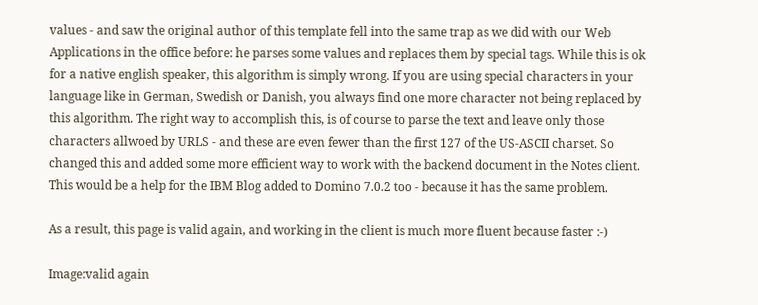values - and saw the original author of this template fell into the same trap as we did with our Web Applications in the office before: he parses some values and replaces them by special tags. While this is ok for a native english speaker, this algorithm is simply wrong. If you are using special characters in your language like in German, Swedish or Danish, you always find one more character not being replaced by this algorithm. The right way to accomplish this, is of course to parse the text and leave only those characters allwoed by URLS - and these are even fewer than the first 127 of the US-ASCII charset. So changed this and added some more efficient way to work with the backend document in the Notes client. This would be a help for the IBM Blog added to Domino 7.0.2 too - because it has the same problem.

As a result, this page is valid again, and working in the client is much more fluent because faster :-)

Image:valid again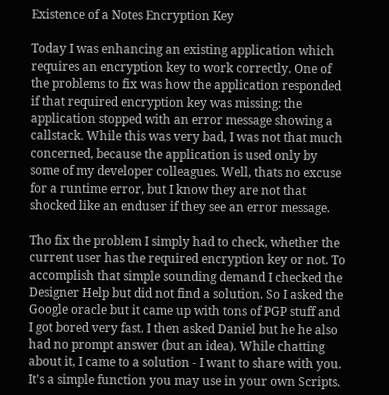Existence of a Notes Encryption Key

Today I was enhancing an existing application which requires an encryption key to work correctly. One of the problems to fix was how the application responded if that required encryption key was missing: the application stopped with an error message showing a callstack. While this was very bad, I was not that much concerned, because the application is used only by some of my developer colleagues. Well, thats no excuse for a runtime error, but I know they are not that shocked like an enduser if they see an error message.

Tho fix the problem I simply had to check, whether the current user has the required encryption key or not. To accomplish that simple sounding demand I checked the Designer Help but did not find a solution. So I asked the Google oracle but it came up with tons of PGP stuff and I got bored very fast. I then asked Daniel but he he also had no prompt answer (but an idea). While chatting about it, I came to a solution - I want to share with you. It's a simple function you may use in your own Scripts.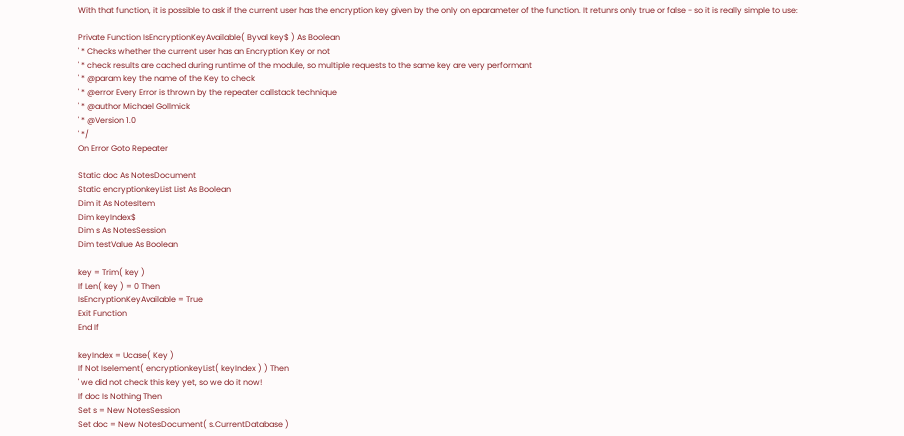With that function, it is possible to ask if the current user has the encryption key given by the only on eparameter of the function. It retunrs only true or false - so it is really simple to use:

Private Function IsEncryptionKeyAvailable( Byval key$ ) As Boolean
' * Checks whether the current user has an Encryption Key or not
' * check results are cached during runtime of the module, so multiple requests to the same key are very performant
' * @param key the name of the Key to check
' * @error Every Error is thrown by the repeater callstack technique
' * @author Michael Gollmick
' * @Version 1.0
' */
On Error Goto Repeater

Static doc As NotesDocument
Static encryptionkeyList List As Boolean
Dim it As NotesItem
Dim keyIndex$
Dim s As NotesSession
Dim testValue As Boolean

key = Trim( key )
If Len( key ) = 0 Then
IsEncryptionKeyAvailable = True
Exit Function
End If

keyIndex = Ucase( Key )
If Not Iselement( encryptionkeyList( keyIndex ) ) Then
' we did not check this key yet, so we do it now!
If doc Is Nothing Then
Set s = New NotesSession
Set doc = New NotesDocument( s.CurrentDatabase )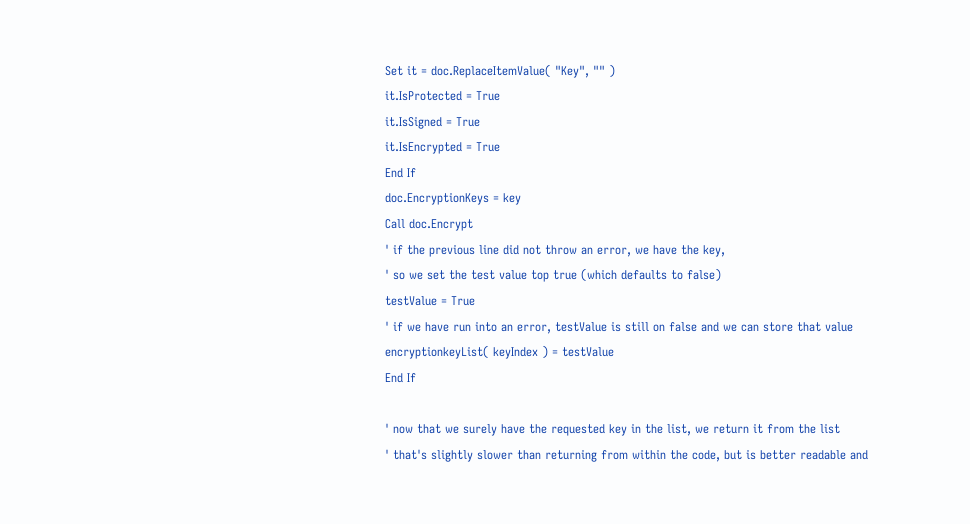Set it = doc.ReplaceItemValue( "Key", "" )
it.IsProtected = True
it.IsSigned = True
it.IsEncrypted = True
End If
doc.EncryptionKeys = key
Call doc.Encrypt
' if the previous line did not throw an error, we have the key,
' so we set the test value top true (which defaults to false)
testValue = True
' if we have run into an error, testValue is still on false and we can store that value
encryptionkeyList( keyIndex ) = testValue
End If

' now that we surely have the requested key in the list, we return it from the list
' that's slightly slower than returning from within the code, but is better readable and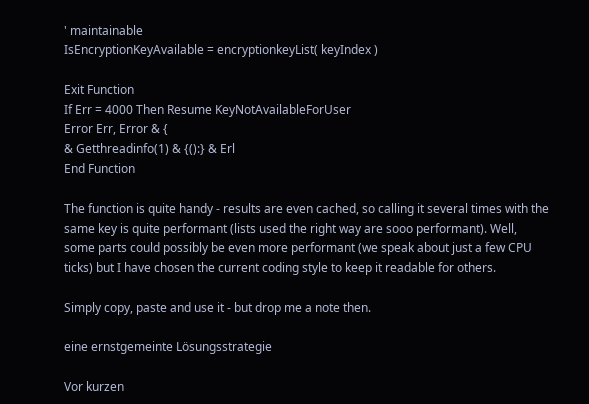' maintainable
IsEncryptionKeyAvailable = encryptionkeyList( keyIndex )

Exit Function
If Err = 4000 Then Resume KeyNotAvailableForUser
Error Err, Error & {
& Getthreadinfo(1) & {():} & Erl
End Function

The function is quite handy - results are even cached, so calling it several times with the same key is quite performant (lists used the right way are sooo performant). Well, some parts could possibly be even more performant (we speak about just a few CPU ticks) but I have chosen the current coding style to keep it readable for others.

Simply copy, paste and use it - but drop me a note then.

eine ernstgemeinte Lösungsstrategie

Vor kurzen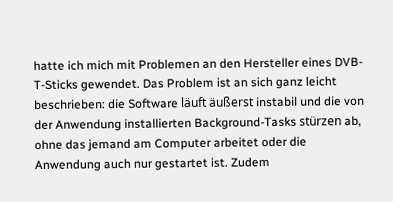hatte ich mich mit Problemen an den Hersteller eines DVB-T-Sticks gewendet. Das Problem ist an sich ganz leicht beschrieben: die Software läuft äußerst instabil und die von der Anwendung installierten Background-Tasks stürzen ab, ohne das jemand am Computer arbeitet oder die Anwendung auch nur gestartet ist. Zudem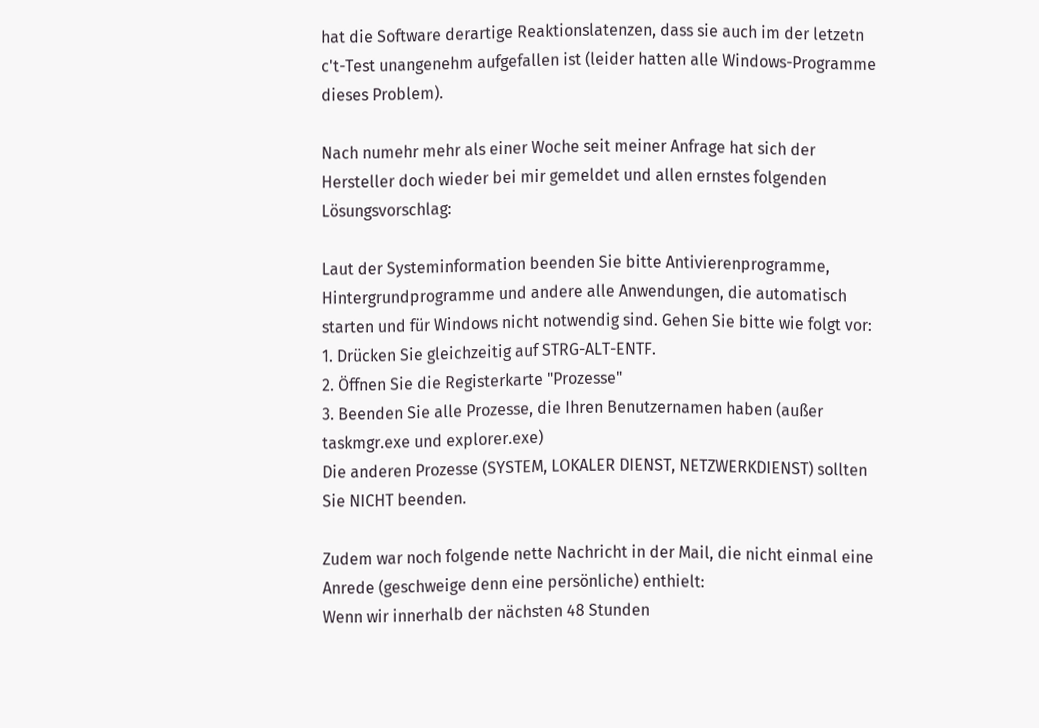hat die Software derartige Reaktionslatenzen, dass sie auch im der letzetn c't-Test unangenehm aufgefallen ist (leider hatten alle Windows-Programme dieses Problem).

Nach numehr mehr als einer Woche seit meiner Anfrage hat sich der Hersteller doch wieder bei mir gemeldet und allen ernstes folgenden Lösungsvorschlag:

Laut der Systeminformation beenden Sie bitte Antivierenprogramme, Hintergrundprogramme und andere alle Anwendungen, die automatisch starten und für Windows nicht notwendig sind. Gehen Sie bitte wie folgt vor:
1. Drücken Sie gleichzeitig auf STRG-ALT-ENTF.
2. Öffnen Sie die Registerkarte "Prozesse"
3. Beenden Sie alle Prozesse, die Ihren Benutzernamen haben (außer taskmgr.exe und explorer.exe)
Die anderen Prozesse (SYSTEM, LOKALER DIENST, NETZWERKDIENST) sollten Sie NICHT beenden.

Zudem war noch folgende nette Nachricht in der Mail, die nicht einmal eine Anrede (geschweige denn eine persönliche) enthielt:
Wenn wir innerhalb der nächsten 48 Stunden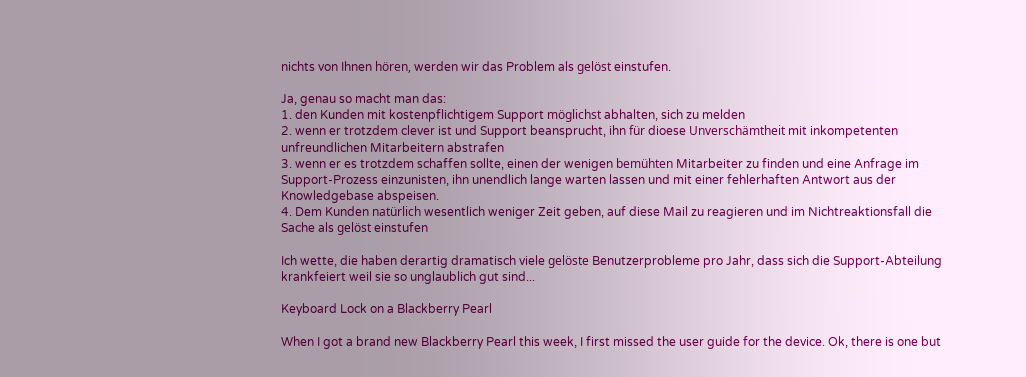nichts von Ihnen hören, werden wir das Problem als gelöst einstufen.

Ja, genau so macht man das:
1. den Kunden mit kostenpflichtigem Support möglichst abhalten, sich zu melden
2. wenn er trotzdem clever ist und Support beansprucht, ihn für dioese Unverschämtheit mit inkompetenten unfreundlichen Mitarbeitern abstrafen
3. wenn er es trotzdem schaffen sollte, einen der wenigen bemühten Mitarbeiter zu finden und eine Anfrage im Support-Prozess einzunisten, ihn unendlich lange warten lassen und mit einer fehlerhaften Antwort aus der Knowledgebase abspeisen.
4. Dem Kunden natürlich wesentlich weniger Zeit geben, auf diese Mail zu reagieren und im Nichtreaktionsfall die Sache als gelöst einstufen

Ich wette, die haben derartig dramatisch viele gelöste Benutzerprobleme pro Jahr, dass sich die Support-Abteilung krankfeiert weil sie so unglaublich gut sind...

Keyboard Lock on a Blackberry Pearl

When I got a brand new Blackberry Pearl this week, I first missed the user guide for the device. Ok, there is one but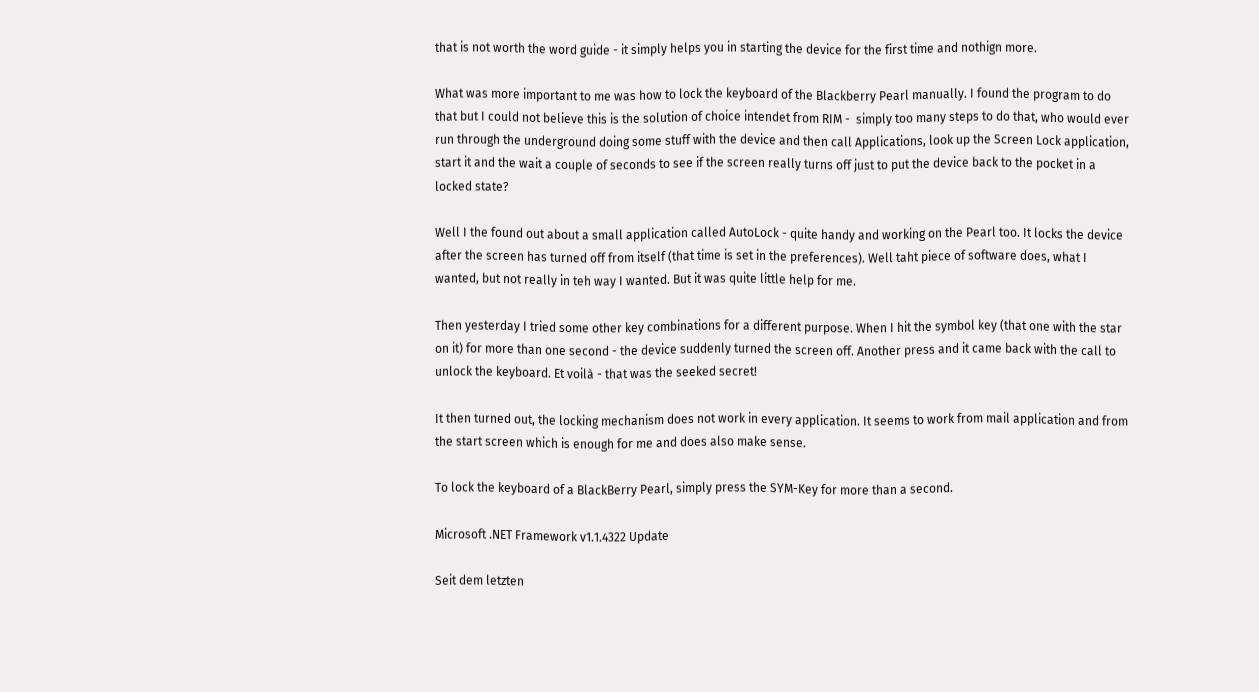that is not worth the word guide - it simply helps you in starting the device for the first time and nothign more.

What was more important to me was how to lock the keyboard of the Blackberry Pearl manually. I found the program to do that but I could not believe this is the solution of choice intendet from RIM -  simply too many steps to do that, who would ever run through the underground doing some stuff with the device and then call Applications, look up the Screen Lock application, start it and the wait a couple of seconds to see if the screen really turns off just to put the device back to the pocket in a locked state?

Well I the found out about a small application called AutoLock - quite handy and working on the Pearl too. It locks the device after the screen has turned off from itself (that time is set in the preferences). Well taht piece of software does, what I wanted, but not really in teh way I wanted. But it was quite little help for me.

Then yesterday I tried some other key combinations for a different purpose. When I hit the symbol key (that one with the star on it) for more than one second - the device suddenly turned the screen off. Another press and it came back with the call to unlock the keyboard. Et voilà - that was the seeked secret!

It then turned out, the locking mechanism does not work in every application. It seems to work from mail application and from the start screen which is enough for me and does also make sense.

To lock the keyboard of a BlackBerry Pearl, simply press the SYM-Key for more than a second.

Microsoft .NET Framework v1.1.4322 Update

Seit dem letzten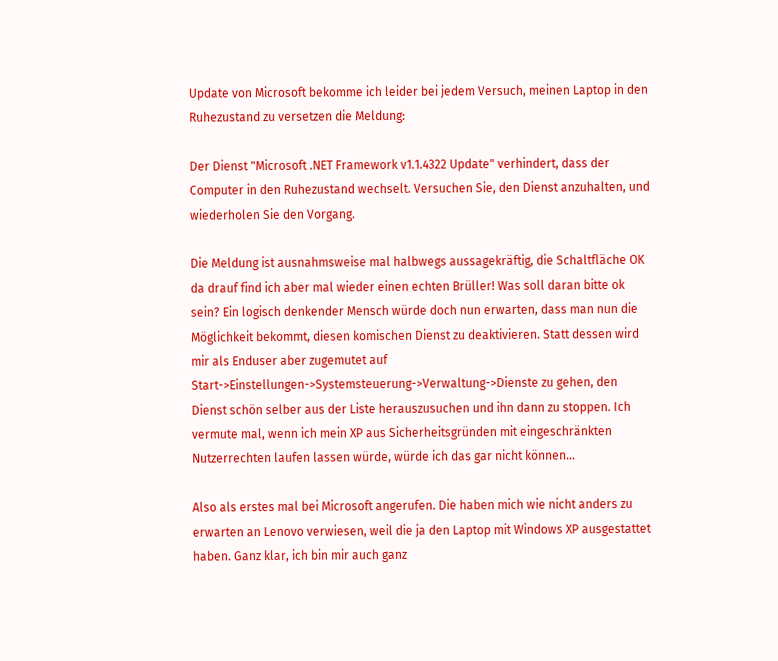Update von Microsoft bekomme ich leider bei jedem Versuch, meinen Laptop in den Ruhezustand zu versetzen die Meldung:

Der Dienst "Microsoft .NET Framework v1.1.4322 Update" verhindert, dass der Computer in den Ruhezustand wechselt. Versuchen Sie, den Dienst anzuhalten, und wiederholen Sie den Vorgang.

Die Meldung ist ausnahmsweise mal halbwegs aussagekräftig, die Schaltfläche OK da drauf find ich aber mal wieder einen echten Brüller! Was soll daran bitte ok sein? Ein logisch denkender Mensch würde doch nun erwarten, dass man nun die Möglichkeit bekommt, diesen komischen Dienst zu deaktivieren. Statt dessen wird mir als Enduser aber zugemutet auf Start->Einstellungen->Systemsteuerung->Verwaltung->Dienste zu gehen, den Dienst schön selber aus der Liste herauszusuchen und ihn dann zu stoppen. Ich vermute mal, wenn ich mein XP aus Sicherheitsgründen mit eingeschränkten Nutzerrechten laufen lassen würde, würde ich das gar nicht können...

Also als erstes mal bei Microsoft angerufen. Die haben mich wie nicht anders zu erwarten an Lenovo verwiesen, weil die ja den Laptop mit Windows XP ausgestattet haben. Ganz klar, ich bin mir auch ganz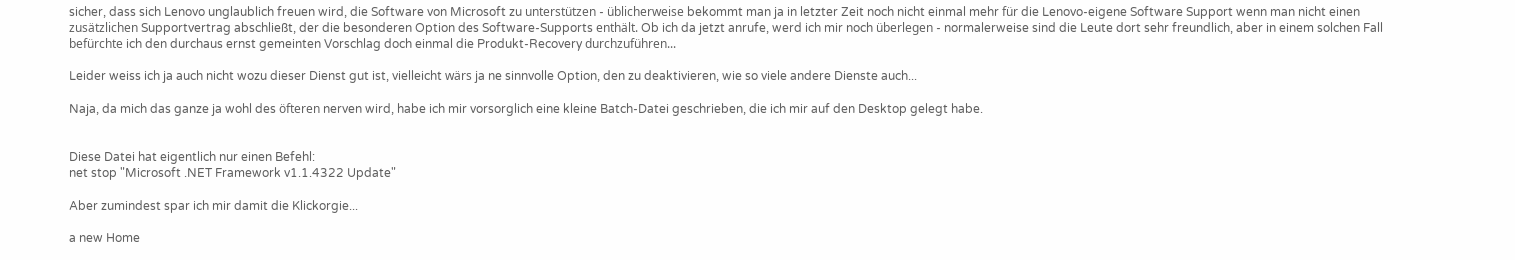sicher, dass sich Lenovo unglaublich freuen wird, die Software von Microsoft zu unterstützen - üblicherweise bekommt man ja in letzter Zeit noch nicht einmal mehr für die Lenovo-eigene Software Support wenn man nicht einen zusätzlichen Supportvertrag abschließt, der die besonderen Option des Software-Supports enthält. Ob ich da jetzt anrufe, werd ich mir noch überlegen - normalerweise sind die Leute dort sehr freundlich, aber in einem solchen Fall befürchte ich den durchaus ernst gemeinten Vorschlag doch einmal die Produkt-Recovery durchzuführen...

Leider weiss ich ja auch nicht wozu dieser Dienst gut ist, vielleicht wärs ja ne sinnvolle Option, den zu deaktivieren, wie so viele andere Dienste auch...

Naja, da mich das ganze ja wohl des öfteren nerven wird, habe ich mir vorsorglich eine kleine Batch-Datei geschrieben, die ich mir auf den Desktop gelegt habe.


Diese Datei hat eigentlich nur einen Befehl:
net stop "Microsoft .NET Framework v1.1.4322 Update"

Aber zumindest spar ich mir damit die Klickorgie...

a new Home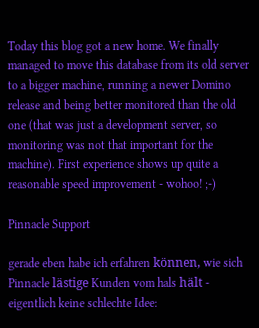Today this blog got a new home. We finally managed to move this database from its old server to a bigger machine, running a newer Domino release and being better monitored than the old one (that was just a development server, so monitoring was not that important for the machine). First experience shows up quite a reasonable speed improvement - wohoo! ;-)

Pinnacle Support

gerade eben habe ich erfahren können, wie sich Pinnacle lästige Kunden vom hals hält - eigentlich keine schlechte Idee: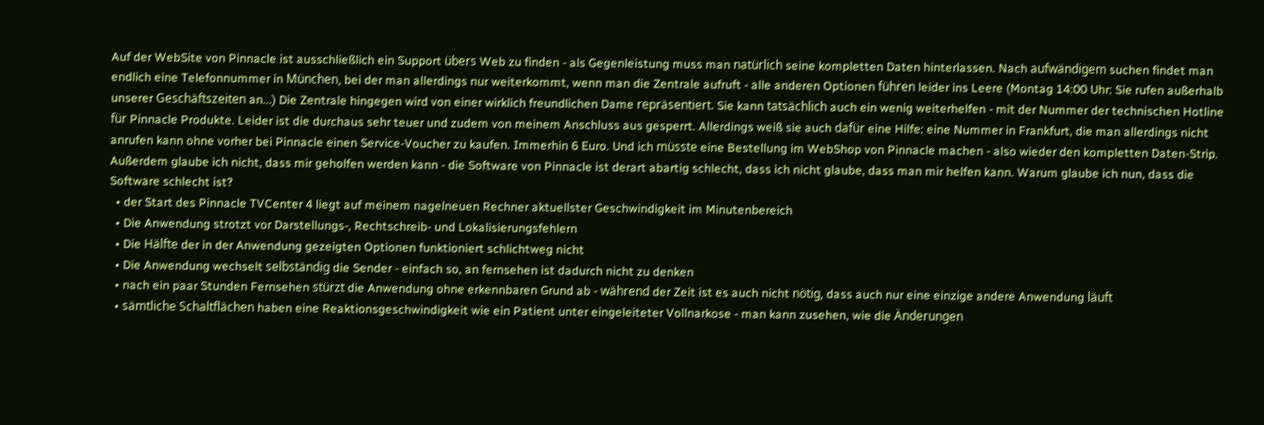Auf der WebSite von Pinnacle ist ausschließlich ein Support übers Web zu finden - als Gegenleistung muss man natürlich seine kompletten Daten hinterlassen. Nach aufwändigem suchen findet man endlich eine Telefonnummer in München, bei der man allerdings nur weiterkommt, wenn man die Zentrale aufruft - alle anderen Optionen führen leider ins Leere (Montag 14:00 Uhr: Sie rufen außerhalb unserer Geschäftszeiten an...) Die Zentrale hingegen wird von einer wirklich freundlichen Dame repräsentiert. Sie kann tatsächlich auch ein wenig weiterhelfen - mit der Nummer der technischen Hotline für Pinnacle Produkte. Leider ist die durchaus sehr teuer und zudem von meinem Anschluss aus gesperrt. Allerdings weiß sie auch dafür eine Hilfe: eine Nummer in Frankfurt, die man allerdings nicht anrufen kann ohne vorher bei Pinnacle einen Service-Voucher zu kaufen. Immerhin 6 Euro. Und ich müsste eine Bestellung im WebShop von Pinnacle machen - also wieder den kompletten Daten-Strip. Außerdem glaube ich nicht, dass mir geholfen werden kann - die Software von Pinnacle ist derart abartig schlecht, dass ich nicht glaube, dass man mir helfen kann. Warum glaube ich nun, dass die Software schlecht ist?
  • der Start des Pinnacle TVCenter 4 liegt auf meinem nagelneuen Rechner aktuellster Geschwindigkeit im Minutenbereich
  • Die Anwendung strotzt vor Darstellungs-, Rechtschreib- und Lokalisierungsfehlern
  • Die Hälfte der in der Anwendung gezeigten Optionen funktioniert schlichtweg nicht
  • Die Anwendung wechselt selbständig die Sender - einfach so, an fernsehen ist dadurch nicht zu denken
  • nach ein paar Stunden Fernsehen stürzt die Anwendung ohne erkennbaren Grund ab - während der Zeit ist es auch nicht nötig, dass auch nur eine einzige andere Anwendung läuft
  • sämtliche Schaltflächen haben eine Reaktionsgeschwindigkeit wie ein Patient unter eingeleiteter Vollnarkose - man kann zusehen, wie die Änderungen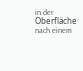in der Oberfläche nach einem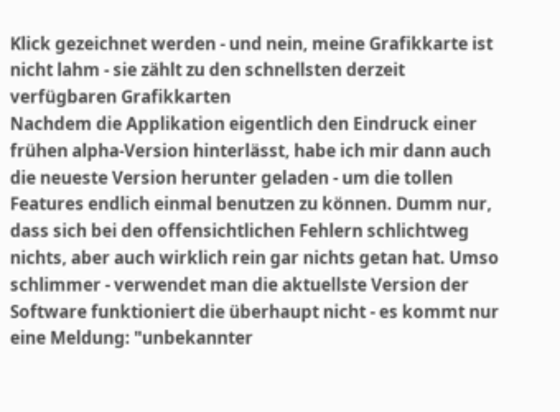Klick gezeichnet werden - und nein, meine Grafikkarte ist nicht lahm - sie zählt zu den schnellsten derzeit verfügbaren Grafikkarten
Nachdem die Applikation eigentlich den Eindruck einer frühen alpha-Version hinterlässt, habe ich mir dann auch die neueste Version herunter geladen - um die tollen Features endlich einmal benutzen zu können. Dumm nur, dass sich bei den offensichtlichen Fehlern schlichtweg nichts, aber auch wirklich rein gar nichts getan hat. Umso schlimmer - verwendet man die aktuellste Version der Software funktioniert die überhaupt nicht - es kommt nur eine Meldung: "unbekannter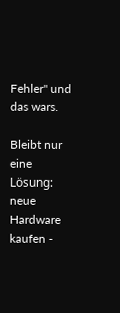Fehler" und das wars.

Bleibt nur eine Lösung: neue Hardware kaufen -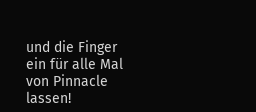und die Finger ein für alle Mal von Pinnacle lassen!